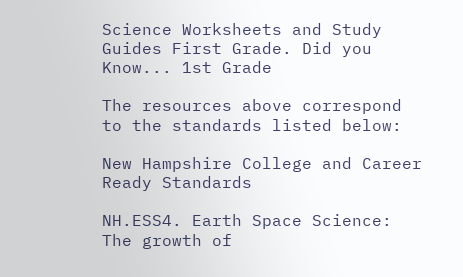Science Worksheets and Study Guides First Grade. Did you Know... 1st Grade

The resources above correspond to the standards listed below:

New Hampshire College and Career Ready Standards

NH.ESS4. Earth Space Science: The growth of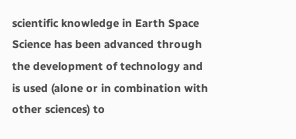scientific knowledge in Earth Space Science has been advanced through the development of technology and is used (alone or in combination with other sciences) to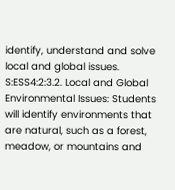identify, understand and solve local and global issues.
S:ESS4:2:3.2. Local and Global Environmental Issues: Students will identify environments that are natural, such as a forest, meadow, or mountains and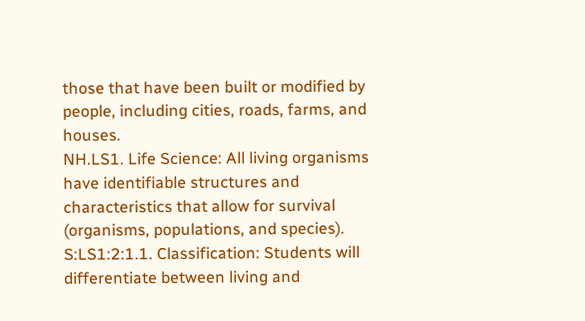those that have been built or modified by people, including cities, roads, farms, and houses.
NH.LS1. Life Science: All living organisms have identifiable structures and characteristics that allow for survival (organisms, populations, and species).
S:LS1:2:1.1. Classification: Students will differentiate between living and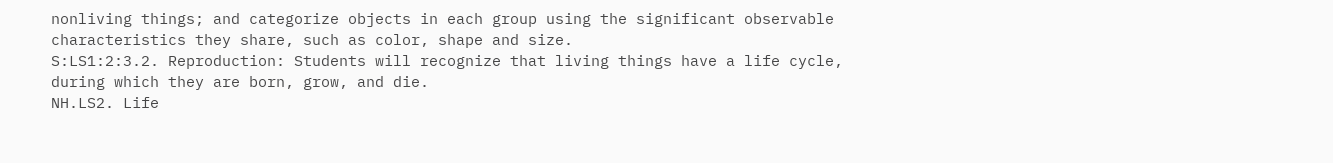nonliving things; and categorize objects in each group using the significant observable characteristics they share, such as color, shape and size.
S:LS1:2:3.2. Reproduction: Students will recognize that living things have a life cycle, during which they are born, grow, and die.
NH.LS2. Life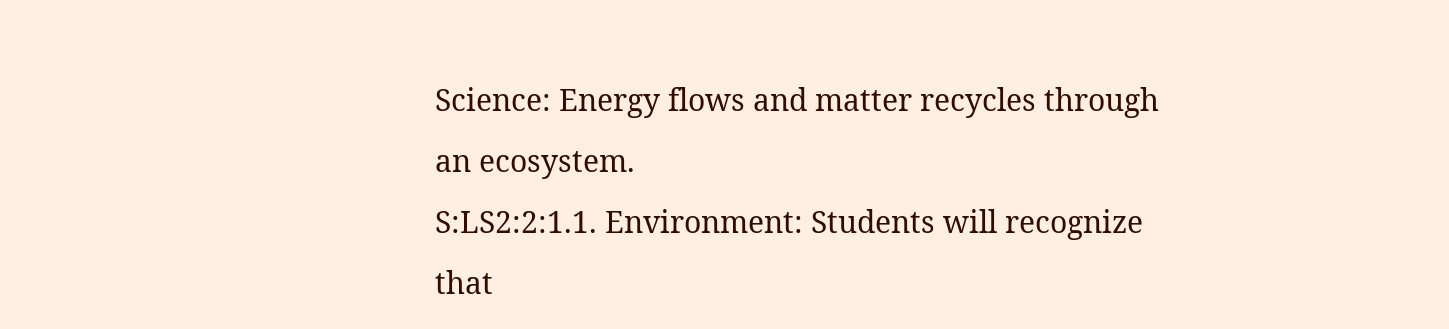Science: Energy flows and matter recycles through an ecosystem.
S:LS2:2:1.1. Environment: Students will recognize that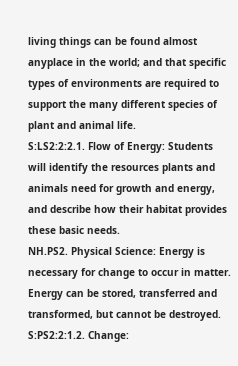living things can be found almost anyplace in the world; and that specific types of environments are required to support the many different species of plant and animal life.
S:LS2:2:2.1. Flow of Energy: Students will identify the resources plants and animals need for growth and energy, and describe how their habitat provides these basic needs.
NH.PS2. Physical Science: Energy is necessary for change to occur in matter. Energy can be stored, transferred and transformed, but cannot be destroyed.
S:PS2:2:1.2. Change: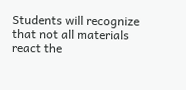Students will recognize that not all materials react the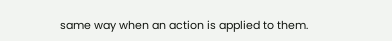same way when an action is applied to them.